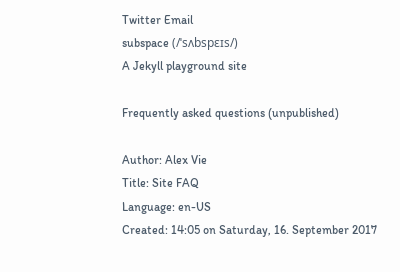Twitter Email
subspace (/ˈsʌbspɛɪs/)
A Jekyll playground site

Frequently asked questions (unpublished)

Author: Alex Vie
Title: Site FAQ
Language: en-US
Created: 14:05 on Saturday, 16. September 2017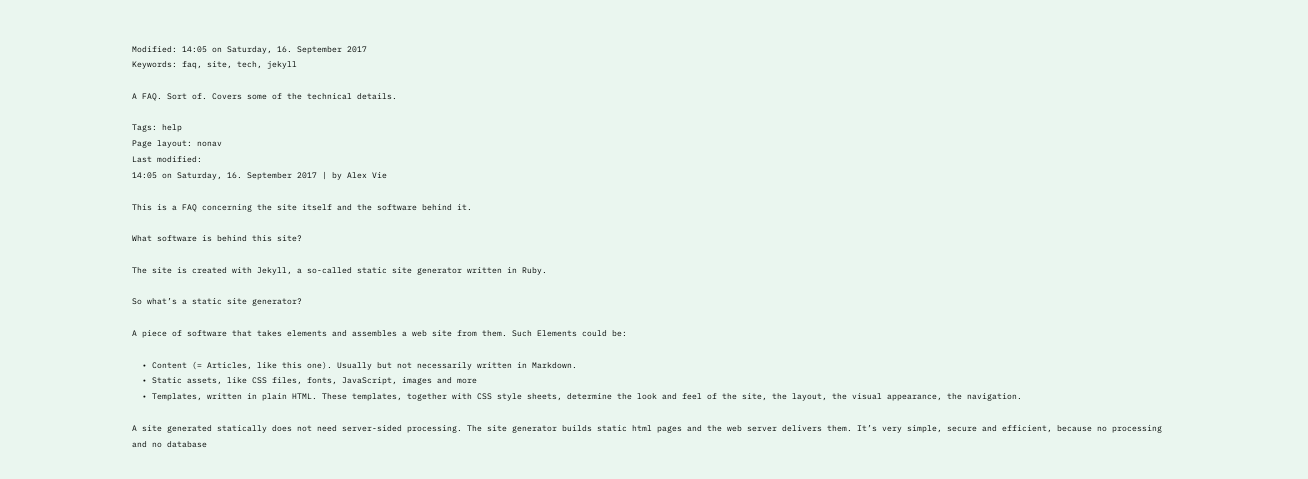Modified: 14:05 on Saturday, 16. September 2017
Keywords: faq, site, tech, jekyll

A FAQ. Sort of. Covers some of the technical details.

Tags: help
Page layout: nonav
Last modified:
14:05 on Saturday, 16. September 2017 | by Alex Vie

This is a FAQ concerning the site itself and the software behind it.

What software is behind this site?

The site is created with Jekyll, a so-called static site generator written in Ruby.

So what’s a static site generator?

A piece of software that takes elements and assembles a web site from them. Such Elements could be:

  • Content (= Articles, like this one). Usually but not necessarily written in Markdown.
  • Static assets, like CSS files, fonts, JavaScript, images and more
  • Templates, written in plain HTML. These templates, together with CSS style sheets, determine the look and feel of the site, the layout, the visual appearance, the navigation.

A site generated statically does not need server-sided processing. The site generator builds static html pages and the web server delivers them. It’s very simple, secure and efficient, because no processing and no database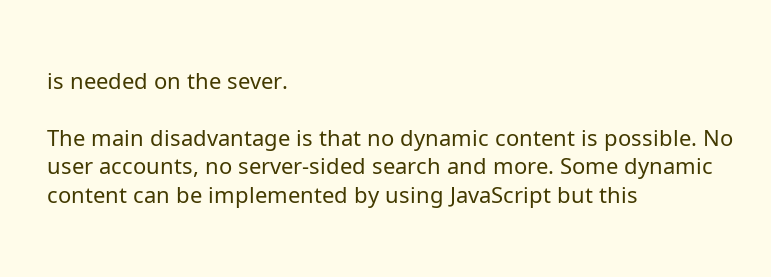is needed on the sever.

The main disadvantage is that no dynamic content is possible. No user accounts, no server-sided search and more. Some dynamic content can be implemented by using JavaScript but this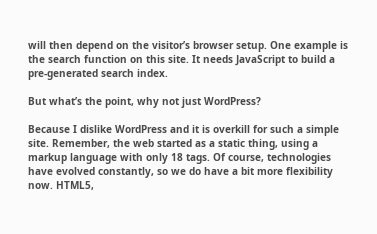will then depend on the visitor’s browser setup. One example is the search function on this site. It needs JavaScript to build a pre-generated search index.

But what’s the point, why not just WordPress?

Because I dislike WordPress and it is overkill for such a simple site. Remember, the web started as a static thing, using a markup language with only 18 tags. Of course, technologies have evolved constantly, so we do have a bit more flexibility now. HTML5,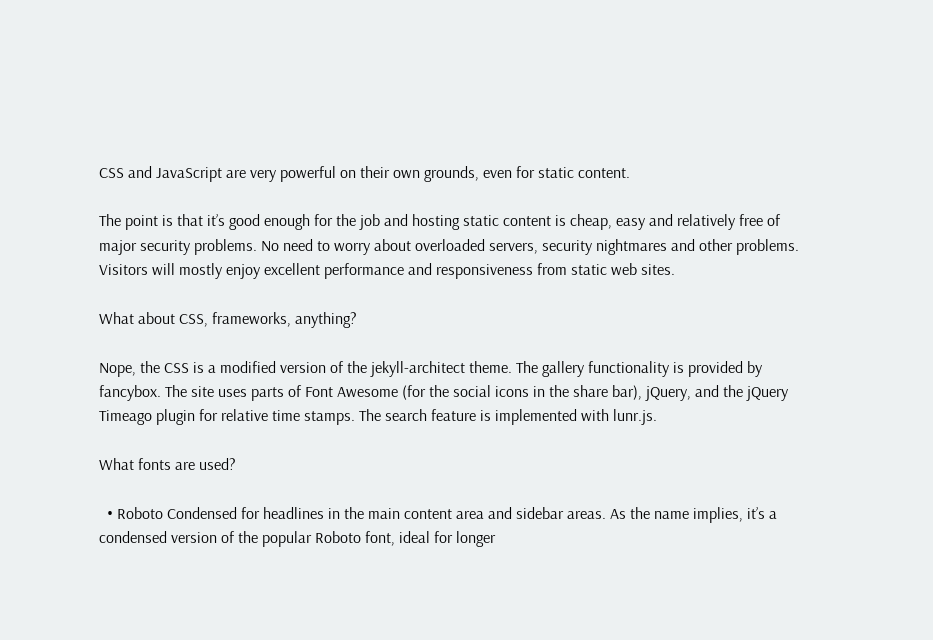CSS and JavaScript are very powerful on their own grounds, even for static content.

The point is that it’s good enough for the job and hosting static content is cheap, easy and relatively free of major security problems. No need to worry about overloaded servers, security nightmares and other problems. Visitors will mostly enjoy excellent performance and responsiveness from static web sites.

What about CSS, frameworks, anything?

Nope, the CSS is a modified version of the jekyll-architect theme. The gallery functionality is provided by fancybox. The site uses parts of Font Awesome (for the social icons in the share bar), jQuery, and the jQuery Timeago plugin for relative time stamps. The search feature is implemented with lunr.js.

What fonts are used?

  • Roboto Condensed for headlines in the main content area and sidebar areas. As the name implies, it’s a condensed version of the popular Roboto font, ideal for longer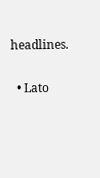headlines.

  • Lato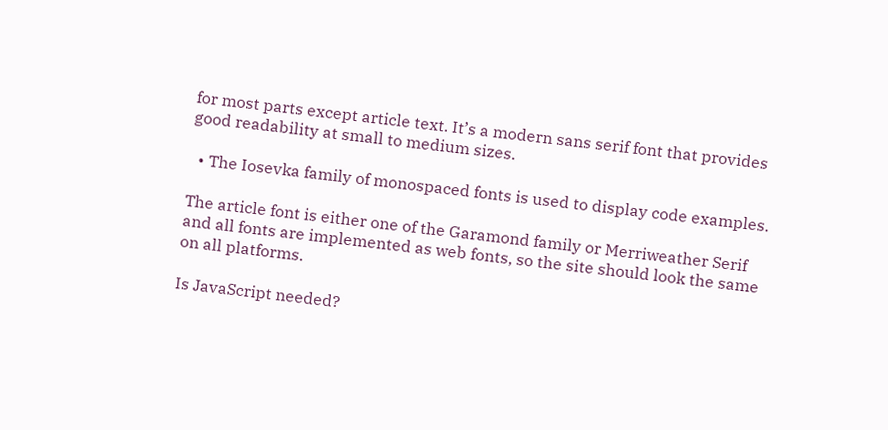for most parts except article text. It’s a modern sans serif font that provides good readability at small to medium sizes.

  • The Iosevka family of monospaced fonts is used to display code examples.

The article font is either one of the Garamond family or Merriweather Serif and all fonts are implemented as web fonts, so the site should look the same on all platforms.

Is JavaScript needed?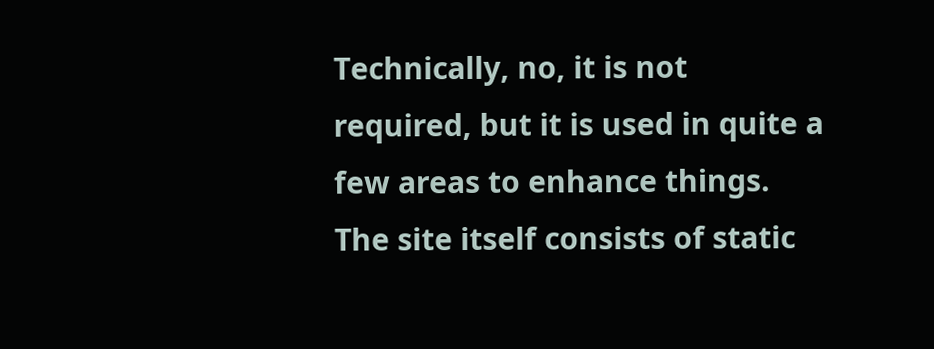Technically, no, it is not required, but it is used in quite a few areas to enhance things. The site itself consists of static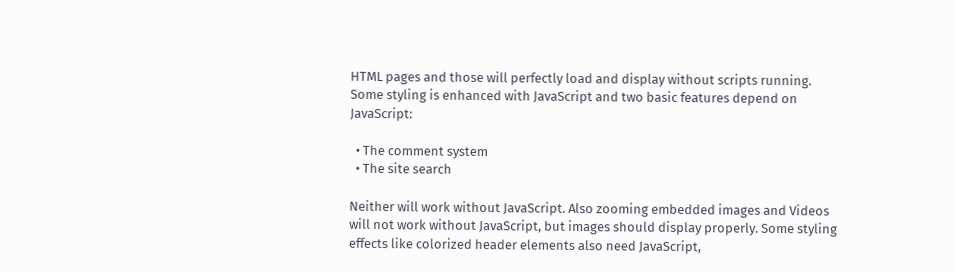HTML pages and those will perfectly load and display without scripts running. Some styling is enhanced with JavaScript and two basic features depend on JavaScript:

  • The comment system
  • The site search

Neither will work without JavaScript. Also zooming embedded images and Videos will not work without JavaScript, but images should display properly. Some styling effects like colorized header elements also need JavaScript,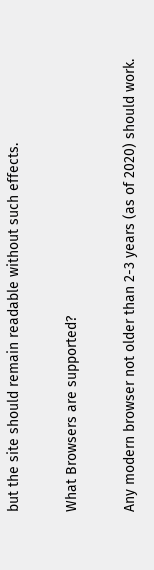but the site should remain readable without such effects.

What Browsers are supported?

Any modern browser not older than 2-3 years (as of 2020) should work.